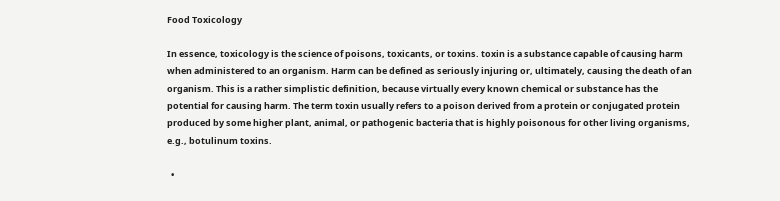Food Toxicology

In essence, toxicology is the science of poisons, toxicants, or toxins. toxin is a substance capable of causing harm when administered to an organism. Harm can be defined as seriously injuring or, ultimately, causing the death of an organism. This is a rather simplistic definition, because virtually every known chemical or substance has the potential for causing harm. The term toxin usually refers to a poison derived from a protein or conjugated protein produced by some higher plant, animal, or pathogenic bacteria that is highly poisonous for other living organisms, e.g., botulinum toxins.

  •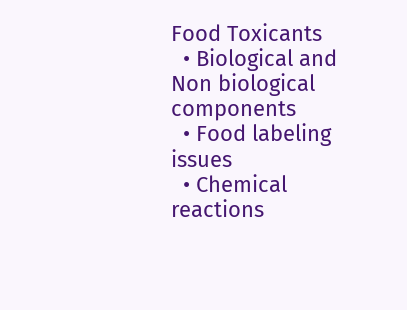Food Toxicants
  • Biological and Non biological components
  • Food labeling issues
  • Chemical reactions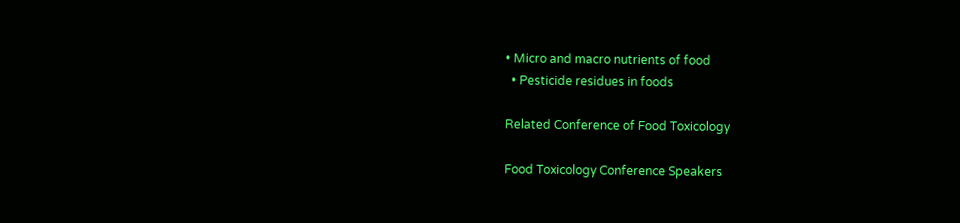• Micro and macro nutrients of food
  • Pesticide residues in foods

Related Conference of Food Toxicology

Food Toxicology Conference Speakers